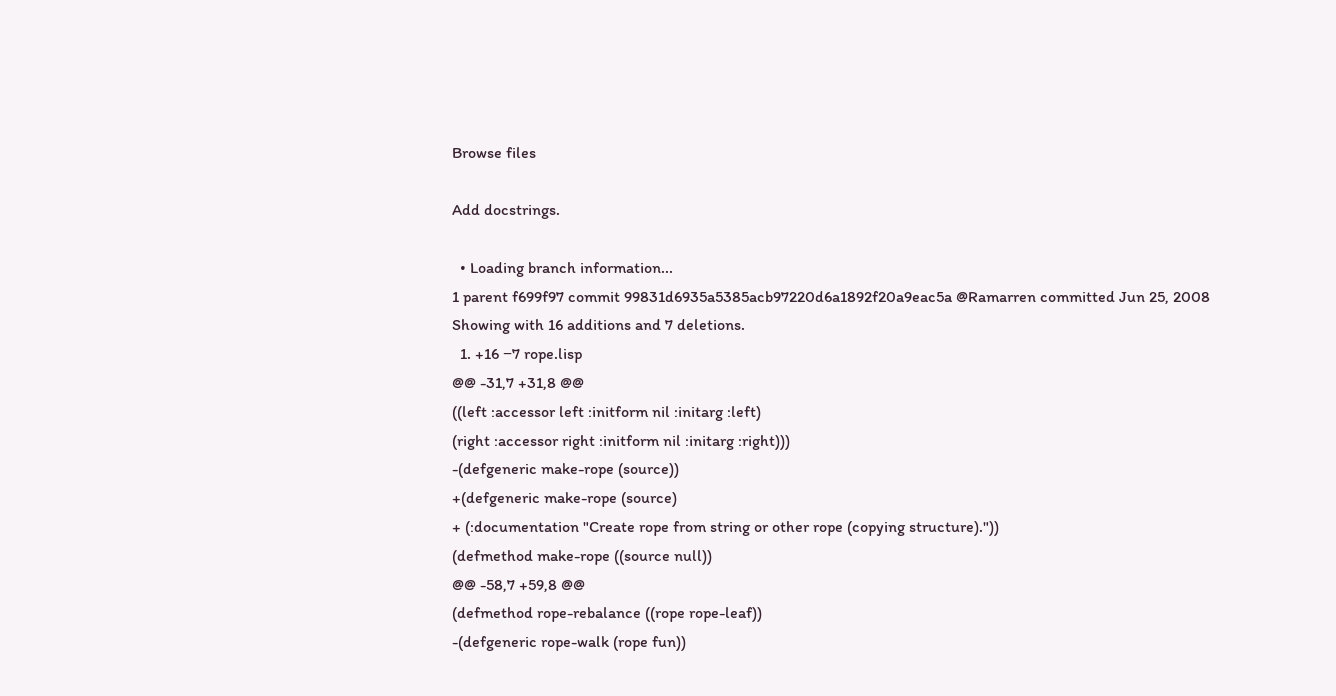Browse files

Add docstrings.

  • Loading branch information...
1 parent f699f97 commit 99831d6935a5385acb97220d6a1892f20a9eac5a @Ramarren committed Jun 25, 2008
Showing with 16 additions and 7 deletions.
  1. +16 −7 rope.lisp
@@ -31,7 +31,8 @@
((left :accessor left :initform nil :initarg :left)
(right :accessor right :initform nil :initarg :right)))
-(defgeneric make-rope (source))
+(defgeneric make-rope (source)
+ (:documentation "Create rope from string or other rope (copying structure)."))
(defmethod make-rope ((source null))
@@ -58,7 +59,8 @@
(defmethod rope-rebalance ((rope rope-leaf))
-(defgeneric rope-walk (rope fun))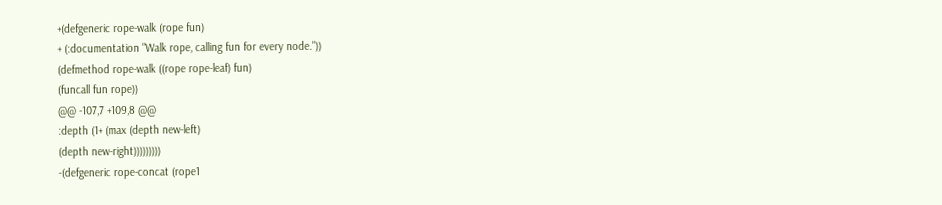+(defgeneric rope-walk (rope fun)
+ (:documentation "Walk rope, calling fun for every node."))
(defmethod rope-walk ((rope rope-leaf) fun)
(funcall fun rope))
@@ -107,7 +109,8 @@
:depth (1+ (max (depth new-left)
(depth new-right)))))))))
-(defgeneric rope-concat (rope1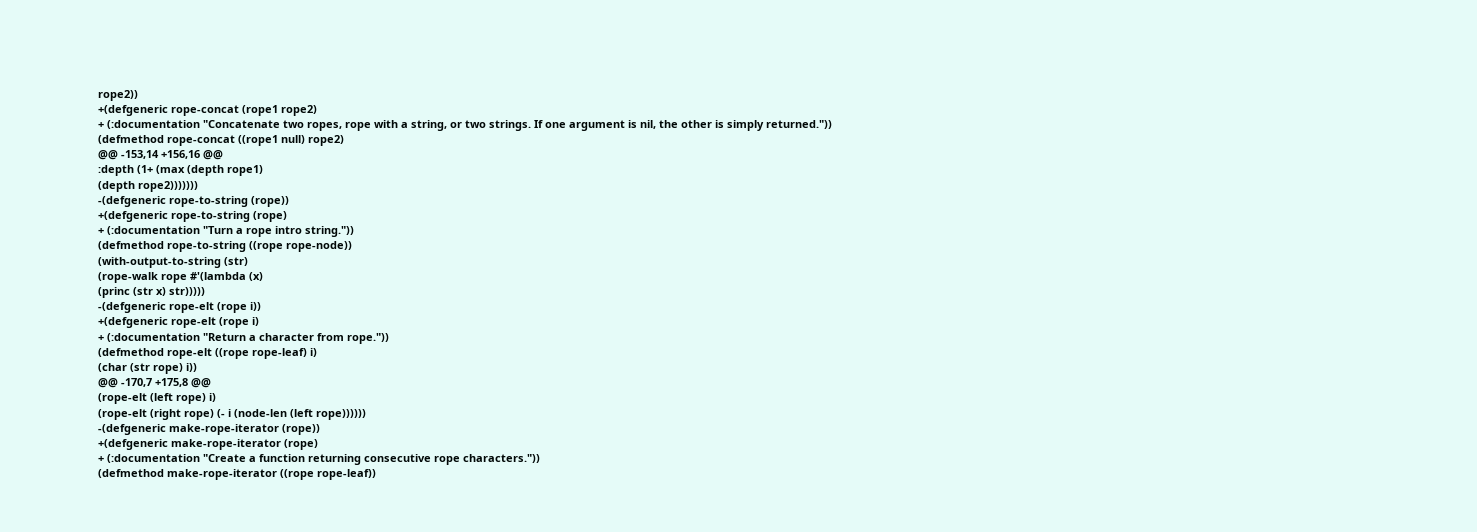rope2))
+(defgeneric rope-concat (rope1 rope2)
+ (:documentation "Concatenate two ropes, rope with a string, or two strings. If one argument is nil, the other is simply returned."))
(defmethod rope-concat ((rope1 null) rope2)
@@ -153,14 +156,16 @@
:depth (1+ (max (depth rope1)
(depth rope2)))))))
-(defgeneric rope-to-string (rope))
+(defgeneric rope-to-string (rope)
+ (:documentation "Turn a rope intro string."))
(defmethod rope-to-string ((rope rope-node))
(with-output-to-string (str)
(rope-walk rope #'(lambda (x)
(princ (str x) str)))))
-(defgeneric rope-elt (rope i))
+(defgeneric rope-elt (rope i)
+ (:documentation "Return a character from rope."))
(defmethod rope-elt ((rope rope-leaf) i)
(char (str rope) i))
@@ -170,7 +175,8 @@
(rope-elt (left rope) i)
(rope-elt (right rope) (- i (node-len (left rope))))))
-(defgeneric make-rope-iterator (rope))
+(defgeneric make-rope-iterator (rope)
+ (:documentation "Create a function returning consecutive rope characters."))
(defmethod make-rope-iterator ((rope rope-leaf))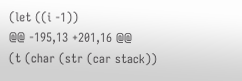(let ((i -1))
@@ -195,13 +201,16 @@
(t (char (str (car stack))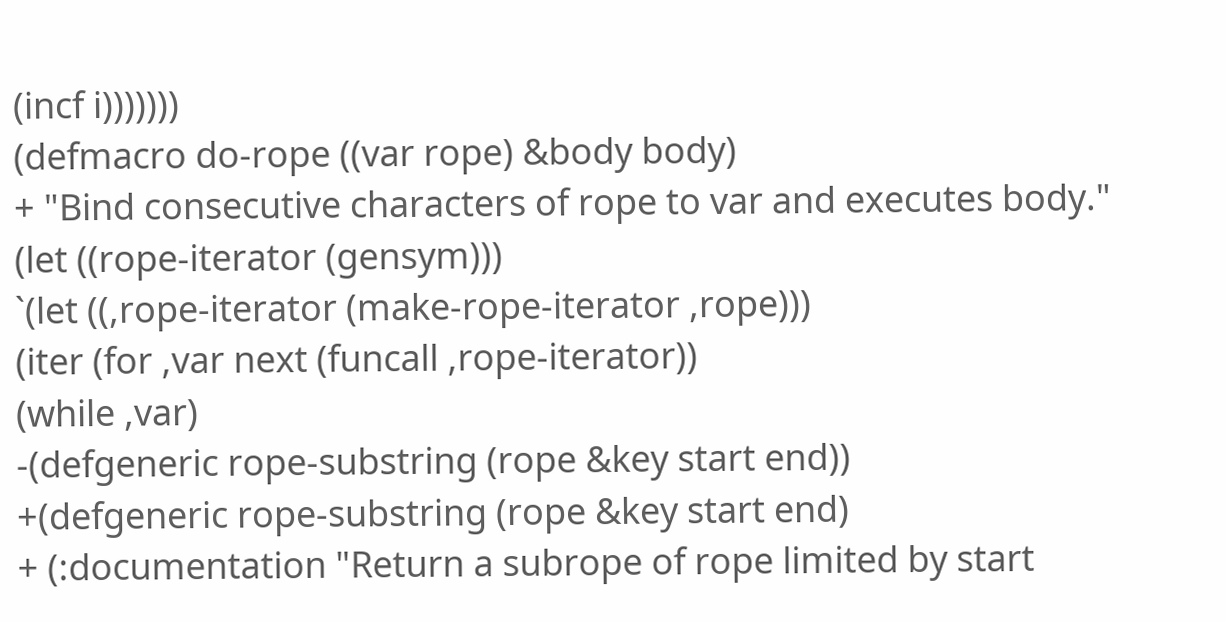(incf i)))))))
(defmacro do-rope ((var rope) &body body)
+ "Bind consecutive characters of rope to var and executes body."
(let ((rope-iterator (gensym)))
`(let ((,rope-iterator (make-rope-iterator ,rope)))
(iter (for ,var next (funcall ,rope-iterator))
(while ,var)
-(defgeneric rope-substring (rope &key start end))
+(defgeneric rope-substring (rope &key start end)
+ (:documentation "Return a subrope of rope limited by start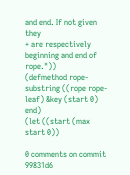and end. If not given they
+ are respectively beginning and end of rope."))
(defmethod rope-substring ((rope rope-leaf) &key (start 0) end)
(let ((start (max start 0))

0 comments on commit 99831d6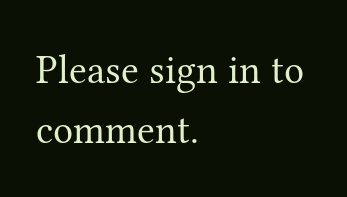Please sign in to comment.